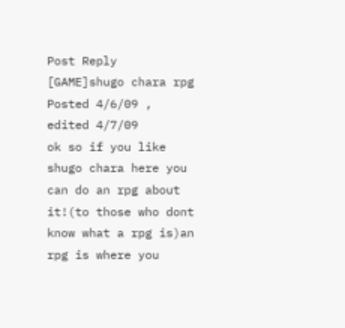Post Reply [GAME]shugo chara rpg
Posted 4/6/09 , edited 4/7/09
ok so if you like shugo chara here you can do an rpg about it!(to those who dont know what a rpg is)an rpg is where you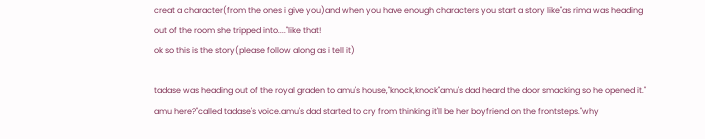creat a character(from the ones i give you)and when you have enough characters you start a story like"as rima was heading out of the room she tripped into...."like that!
ok so this is the story(please follow along as i tell it)

tadase was heading out of the royal graden to amu's house,"knock,knock"amu's dad heard the door smacking so he opened it." amu here?"called tadase's voice.amu's dad started to cry from thinking it'll be her boyfriend on the frontsteps."why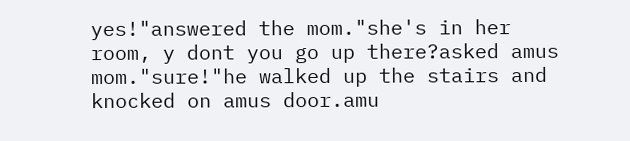yes!"answered the mom."she's in her room, y dont you go up there?asked amus mom."sure!"he walked up the stairs and knocked on amus door.amu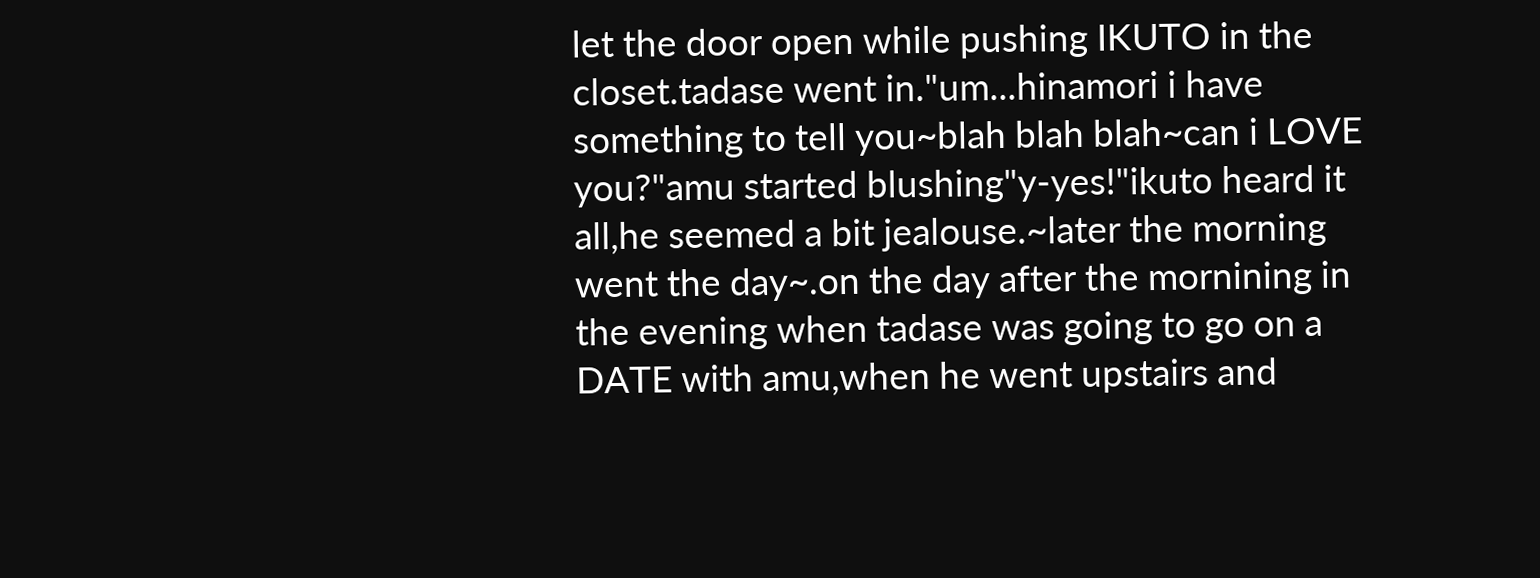let the door open while pushing IKUTO in the closet.tadase went in."um...hinamori i have something to tell you~blah blah blah~can i LOVE you?"amu started blushing"y-yes!"ikuto heard it all,he seemed a bit jealouse.~later the morning went the day~.on the day after the mornining in the evening when tadase was going to go on a DATE with amu,when he went upstairs and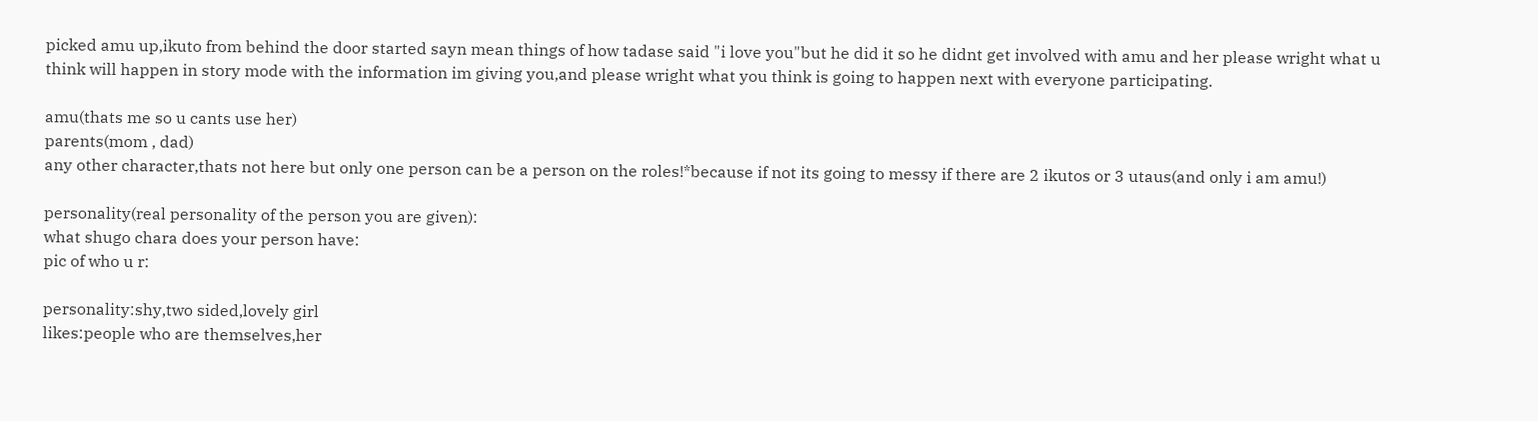picked amu up,ikuto from behind the door started sayn mean things of how tadase said "i love you"but he did it so he didnt get involved with amu and her please wright what u think will happen in story mode with the information im giving you,and please wright what you think is going to happen next with everyone participating.

amu(thats me so u cants use her)
parents(mom , dad)
any other character,thats not here but only one person can be a person on the roles!*because if not its going to messy if there are 2 ikutos or 3 utaus(and only i am amu!)

personality(real personality of the person you are given):
what shugo chara does your person have:
pic of who u r:

personality:shy,two sided,lovely girl
likes:people who are themselves,her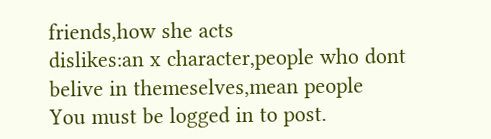friends,how she acts
dislikes:an x character,people who dont belive in themeselves,mean people
You must be logged in to post.